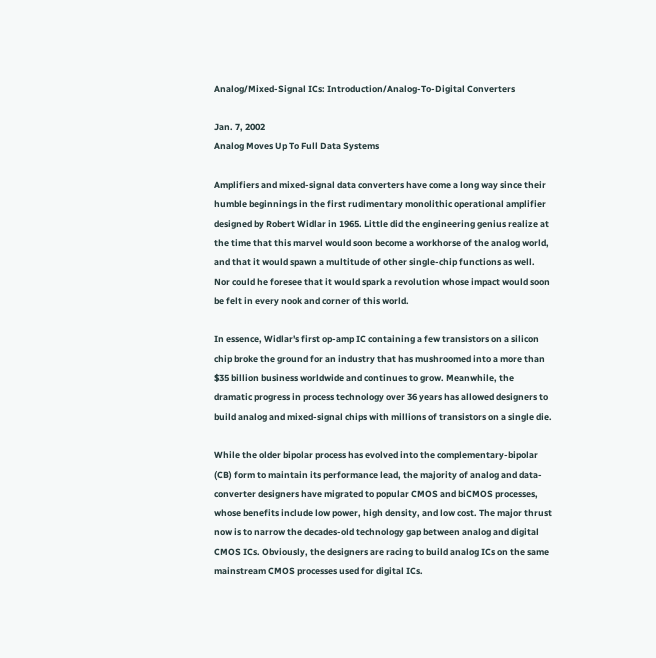Analog/Mixed-Signal ICs: Introduction/Analog-To-Digital Converters

Jan. 7, 2002
Analog Moves Up To Full Data Systems

Amplifiers and mixed-signal data converters have come a long way since their humble beginnings in the first rudimentary monolithic operational amplifier designed by Robert Widlar in 1965. Little did the engineering genius realize at the time that this marvel would soon become a workhorse of the analog world, and that it would spawn a multitude of other single-chip functions as well. Nor could he foresee that it would spark a revolution whose impact would soon be felt in every nook and corner of this world.

In essence, Widlar's first op-amp IC containing a few transistors on a silicon chip broke the ground for an industry that has mushroomed into a more than $35 billion business worldwide and continues to grow. Meanwhile, the dramatic progress in process technology over 36 years has allowed designers to build analog and mixed-signal chips with millions of transistors on a single die.

While the older bipolar process has evolved into the complementary-bipolar (CB) form to maintain its performance lead, the majority of analog and data-converter designers have migrated to popular CMOS and biCMOS processes, whose benefits include low power, high density, and low cost. The major thrust now is to narrow the decades-old technology gap between analog and digital CMOS ICs. Obviously, the designers are racing to build analog ICs on the same mainstream CMOS processes used for digital ICs.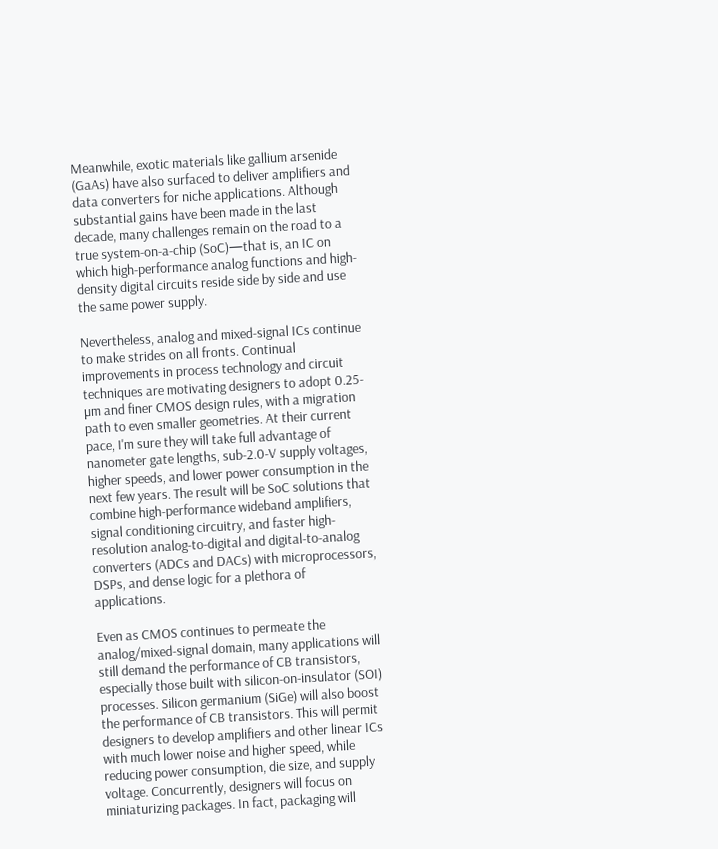Meanwhile, exotic materials like gallium arsenide (GaAs) have also surfaced to deliver amplifiers and data converters for niche applications. Although substantial gains have been made in the last decade, many challenges remain on the road to a true system-on-a-chip (SoC)—that is, an IC on which high-performance analog functions and high-density digital circuits reside side by side and use the same power supply.

Nevertheless, analog and mixed-signal ICs continue to make strides on all fronts. Continual improvements in process technology and circuit techniques are motivating designers to adopt 0.25-µm and finer CMOS design rules, with a migration path to even smaller geometries. At their current pace, I'm sure they will take full advantage of nanometer gate lengths, sub-2.0-V supply voltages, higher speeds, and lower power consumption in the next few years. The result will be SoC solutions that combine high-performance wideband amplifiers, signal conditioning circuitry, and faster high-resolution analog-to-digital and digital-to-analog converters (ADCs and DACs) with microprocessors, DSPs, and dense logic for a plethora of applications.

Even as CMOS continues to permeate the analog/mixed-signal domain, many applications will still demand the performance of CB transistors, especially those built with silicon-on-insulator (SOI) processes. Silicon germanium (SiGe) will also boost the performance of CB transistors. This will permit designers to develop amplifiers and other linear ICs with much lower noise and higher speed, while reducing power consumption, die size, and supply voltage. Concurrently, designers will focus on miniaturizing packages. In fact, packaging will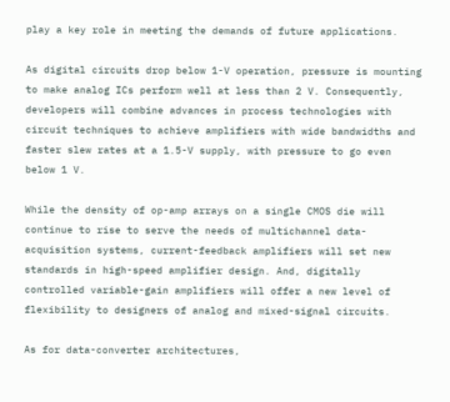play a key role in meeting the demands of future applications.

As digital circuits drop below 1-V operation, pressure is mounting to make analog ICs perform well at less than 2 V. Consequently, developers will combine advances in process technologies with circuit techniques to achieve amplifiers with wide bandwidths and faster slew rates at a 1.5-V supply, with pressure to go even below 1 V.

While the density of op-amp arrays on a single CMOS die will continue to rise to serve the needs of multichannel data-acquisition systems, current-feedback amplifiers will set new standards in high-speed amplifier design. And, digitally controlled variable-gain amplifiers will offer a new level of flexibility to designers of analog and mixed-signal circuits.

As for data-converter architectures,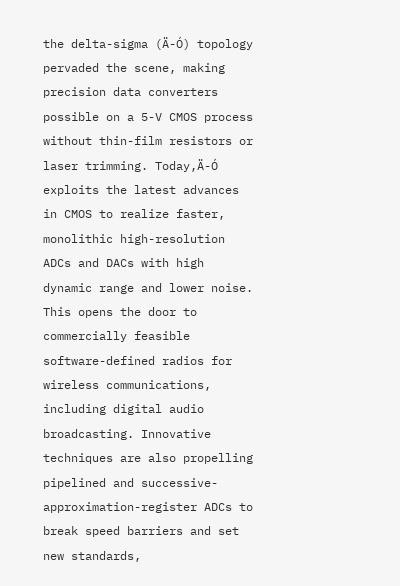the delta-sigma (Ä-Ó) topology pervaded the scene, making precision data converters possible on a 5-V CMOS process without thin-film resistors or laser trimming. Today,Ä-Ó exploits the latest advances in CMOS to realize faster, monolithic high-resolution ADCs and DACs with high dynamic range and lower noise. This opens the door to commercially feasible software-defined radios for wireless communications, including digital audio broadcasting. Innovative techniques are also propelling pipelined and successive-approximation-register ADCs to break speed barriers and set new standards,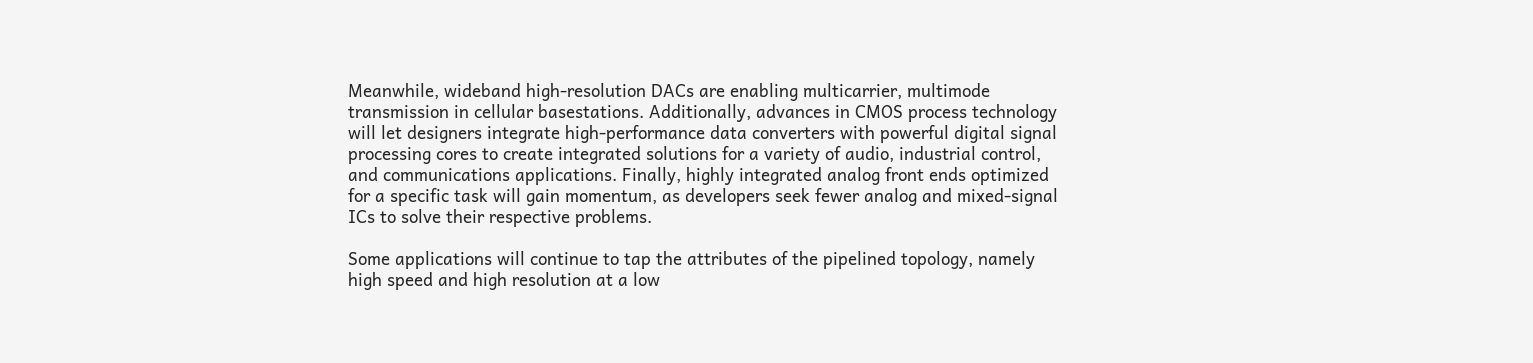Meanwhile, wideband high-resolution DACs are enabling multicarrier, multimode transmission in cellular basestations. Additionally, advances in CMOS process technology will let designers integrate high-performance data converters with powerful digital signal processing cores to create integrated solutions for a variety of audio, industrial control, and communications applications. Finally, highly integrated analog front ends optimized for a specific task will gain momentum, as developers seek fewer analog and mixed-signal ICs to solve their respective problems.

Some applications will continue to tap the attributes of the pipelined topology, namely high speed and high resolution at a low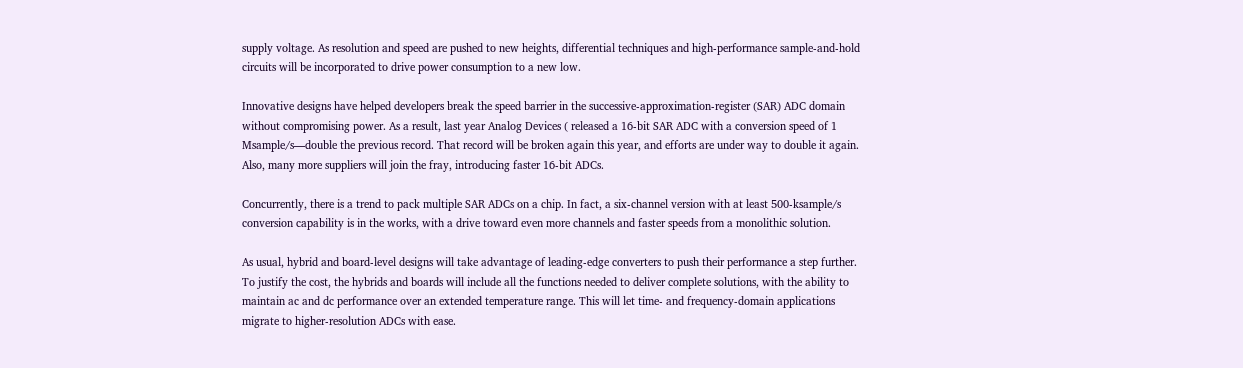supply voltage. As resolution and speed are pushed to new heights, differential techniques and high-performance sample-and-hold circuits will be incorporated to drive power consumption to a new low.

Innovative designs have helped developers break the speed barrier in the successive-approximation-register (SAR) ADC domain without compromising power. As a result, last year Analog Devices ( released a 16-bit SAR ADC with a conversion speed of 1 Msample/s—double the previous record. That record will be broken again this year, and efforts are under way to double it again. Also, many more suppliers will join the fray, introducing faster 16-bit ADCs.

Concurrently, there is a trend to pack multiple SAR ADCs on a chip. In fact, a six-channel version with at least 500-ksample/s conversion capability is in the works, with a drive toward even more channels and faster speeds from a monolithic solution.

As usual, hybrid and board-level designs will take advantage of leading-edge converters to push their performance a step further. To justify the cost, the hybrids and boards will include all the functions needed to deliver complete solutions, with the ability to maintain ac and dc performance over an extended temperature range. This will let time- and frequency-domain applications migrate to higher-resolution ADCs with ease.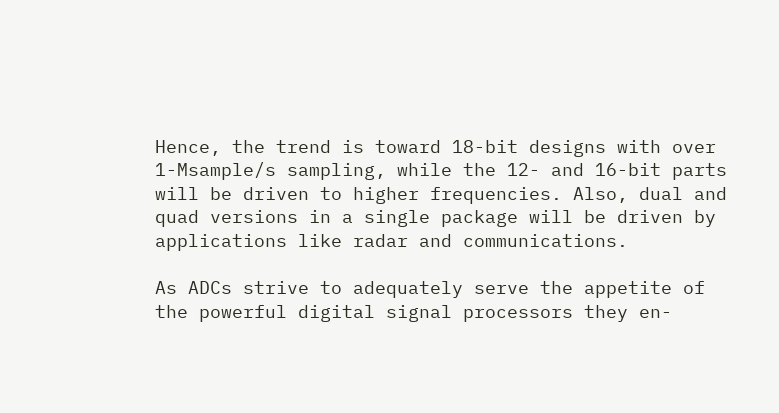Hence, the trend is toward 18-bit designs with over 1-Msample/s sampling, while the 12- and 16-bit parts will be driven to higher frequencies. Also, dual and quad versions in a single package will be driven by applications like radar and communications.

As ADCs strive to adequately serve the appetite of the powerful digital signal processors they en-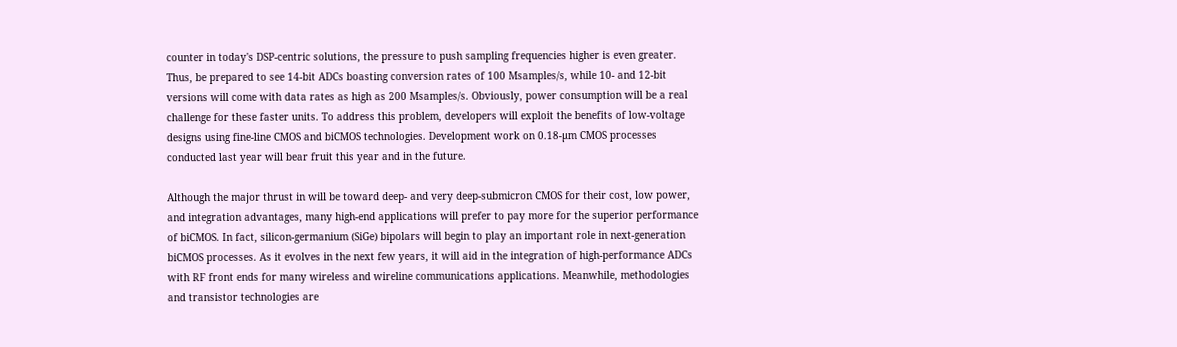counter in today's DSP-centric solutions, the pressure to push sampling frequencies higher is even greater. Thus, be prepared to see 14-bit ADCs boasting conversion rates of 100 Msamples/s, while 10- and 12-bit versions will come with data rates as high as 200 Msamples/s. Obviously, power consumption will be a real challenge for these faster units. To address this problem, developers will exploit the benefits of low-voltage designs using fine-line CMOS and biCMOS technologies. Development work on 0.18-µm CMOS processes conducted last year will bear fruit this year and in the future.

Although the major thrust in will be toward deep- and very deep-submicron CMOS for their cost, low power, and integration advantages, many high-end applications will prefer to pay more for the superior performance of biCMOS. In fact, silicon-germanium (SiGe) bipolars will begin to play an important role in next-generation biCMOS processes. As it evolves in the next few years, it will aid in the integration of high-performance ADCs with RF front ends for many wireless and wireline communications applications. Meanwhile, methodologies and transistor technologies are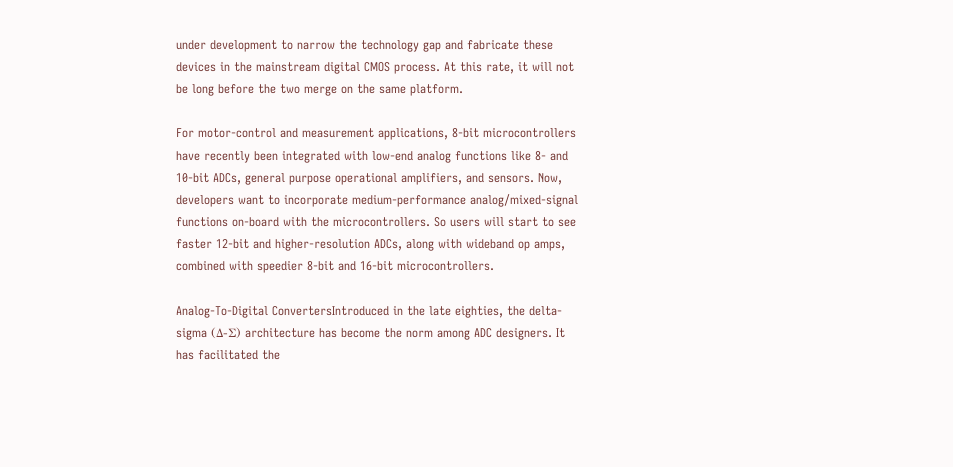under development to narrow the technology gap and fabricate these devices in the mainstream digital CMOS process. At this rate, it will not be long before the two merge on the same platform.

For motor-control and measurement applications, 8-bit microcontrollers have recently been integrated with low-end analog functions like 8- and 10-bit ADCs, general purpose operational amplifiers, and sensors. Now, developers want to incorporate medium-performance analog/mixed-signal functions on-board with the microcontrollers. So users will start to see faster 12-bit and higher-resolution ADCs, along with wideband op amps, combined with speedier 8-bit and 16-bit microcontrollers.

Analog-To-Digital ConvertersIntroduced in the late eighties, the delta-sigma (Δ-∑) architecture has become the norm among ADC designers. It has facilitated the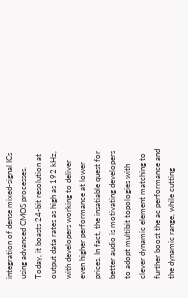integration of dense mixed-signal ICs using advanced CMOS processes. Today, it boasts 24-bit resolution at output data rates as high as 192 kHz, with developers working to deliver even higher performance at lower prices. In fact, the insatiable quest for better audio is motivating developers to adopt multibit topologies with clever dynamic element matching to further boost the ac performance and the dynamic range, while cutting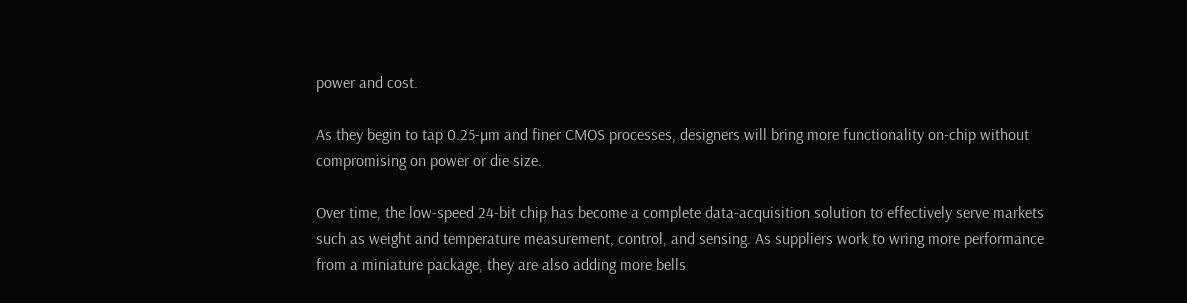power and cost.

As they begin to tap 0.25-µm and finer CMOS processes, designers will bring more functionality on-chip without compromising on power or die size.

Over time, the low-speed 24-bit chip has become a complete data-acquisition solution to effectively serve markets such as weight and temperature measurement, control, and sensing. As suppliers work to wring more performance from a miniature package, they are also adding more bells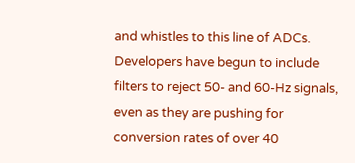and whistles to this line of ADCs. Developers have begun to include filters to reject 50- and 60-Hz signals, even as they are pushing for conversion rates of over 40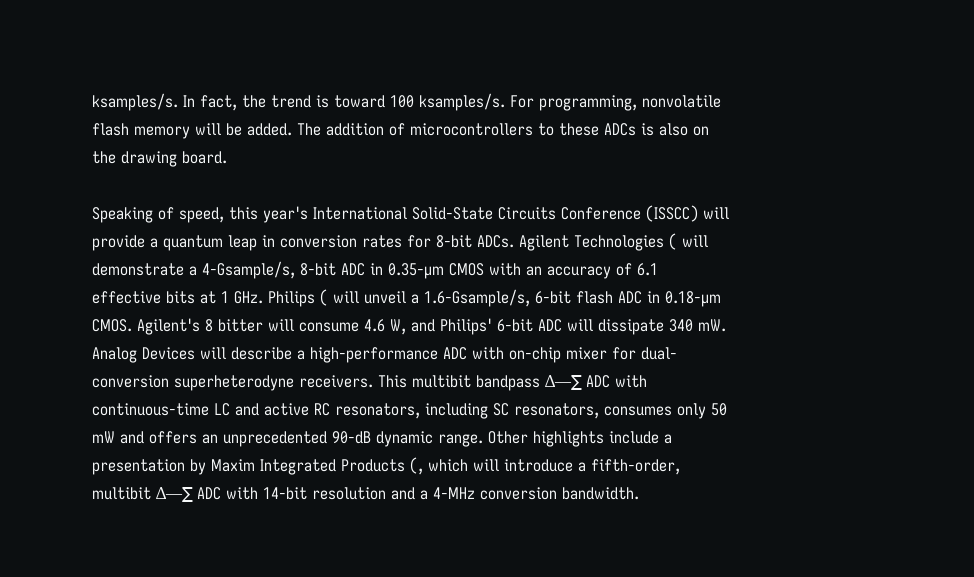ksamples/s. In fact, the trend is toward 100 ksamples/s. For programming, nonvolatile flash memory will be added. The addition of microcontrollers to these ADCs is also on the drawing board.

Speaking of speed, this year's International Solid-State Circuits Conference (ISSCC) will provide a quantum leap in conversion rates for 8-bit ADCs. Agilent Technologies ( will demonstrate a 4-Gsample/s, 8-bit ADC in 0.35-µm CMOS with an accuracy of 6.1 effective bits at 1 GHz. Philips ( will unveil a 1.6-Gsample/s, 6-bit flash ADC in 0.18-µm CMOS. Agilent's 8 bitter will consume 4.6 W, and Philips' 6-bit ADC will dissipate 340 mW. Analog Devices will describe a high-performance ADC with on-chip mixer for dual-conversion superheterodyne receivers. This multibit bandpass Δ—∑ ADC with continuous-time LC and active RC resonators, including SC resonators, consumes only 50 mW and offers an unprecedented 90-dB dynamic range. Other highlights include a presentation by Maxim Integrated Products (, which will introduce a fifth-order, multibit Δ—∑ ADC with 14-bit resolution and a 4-MHz conversion bandwidth.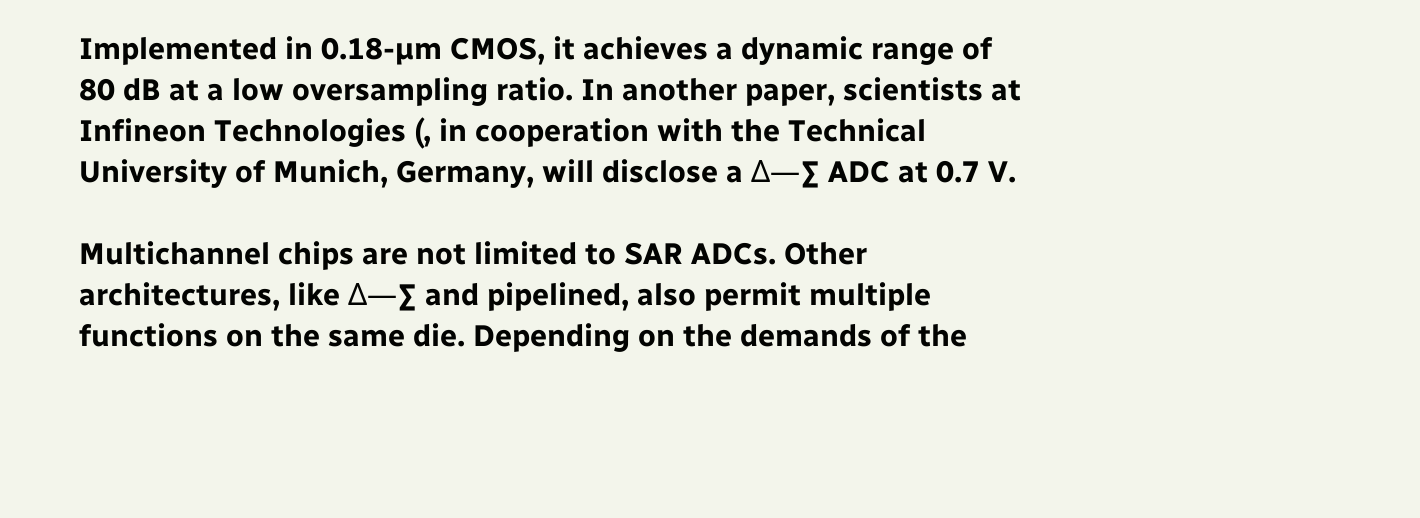Implemented in 0.18-µm CMOS, it achieves a dynamic range of 80 dB at a low oversampling ratio. In another paper, scientists at Infineon Technologies (, in cooperation with the Technical University of Munich, Germany, will disclose a Δ—∑ ADC at 0.7 V.

Multichannel chips are not limited to SAR ADCs. Other architectures, like Δ—∑ and pipelined, also permit multiple functions on the same die. Depending on the demands of the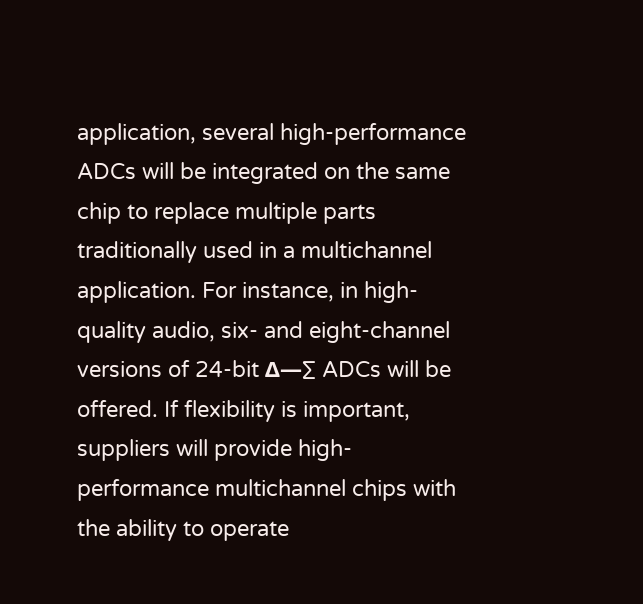application, several high-performance ADCs will be integrated on the same chip to replace multiple parts traditionally used in a multichannel application. For instance, in high-quality audio, six- and eight-channel versions of 24-bit Δ—∑ ADCs will be offered. If flexibility is important, suppliers will provide high-performance multichannel chips with the ability to operate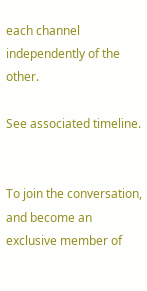each channel independently of the other.

See associated timeline.


To join the conversation, and become an exclusive member of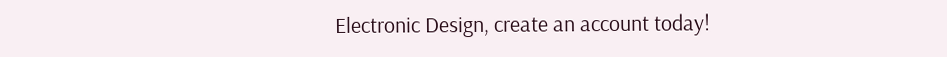Electronic Design, create an account today!